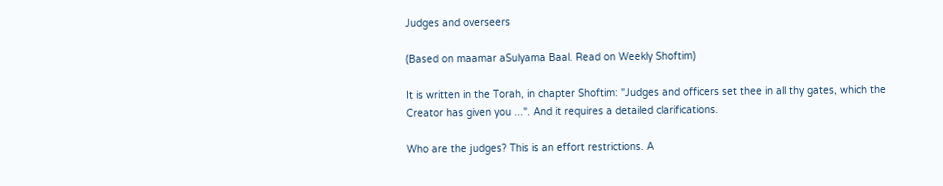Judges and overseers

(Based on maamar aSulyama Baal. Read on Weekly Shoftim)

It is written in the Torah, in chapter Shoftim: "Judges and officers set thee in all thy gates, which the Creator has given you ...". And it requires a detailed clarifications.

Who are the judges? This is an effort restrictions. A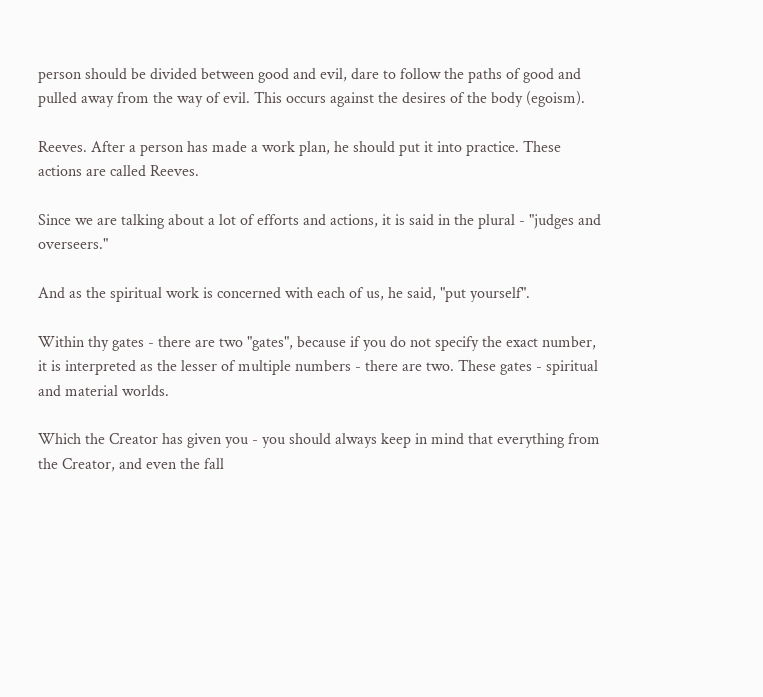person should be divided between good and evil, dare to follow the paths of good and pulled away from the way of evil. This occurs against the desires of the body (egoism).

Reeves. After a person has made a work plan, he should put it into practice. These actions are called Reeves.

Since we are talking about a lot of efforts and actions, it is said in the plural - "judges and overseers."

And as the spiritual work is concerned with each of us, he said, "put yourself".

Within thy gates - there are two "gates", because if you do not specify the exact number, it is interpreted as the lesser of multiple numbers - there are two. These gates - spiritual and material worlds.

Which the Creator has given you - you should always keep in mind that everything from the Creator, and even the fall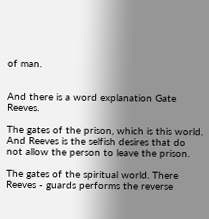of man.


And there is a word explanation Gate Reeves.

The gates of the prison, which is this world. And Reeves is the selfish desires that do not allow the person to leave the prison.

The gates of the spiritual world. There Reeves - guards performs the reverse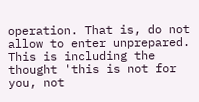operation. That is, do not allow to enter unprepared. This is including the thought 'this is not for you, not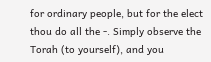for ordinary people, but for the elect thou do all the -. Simply observe the Torah (to yourself), and you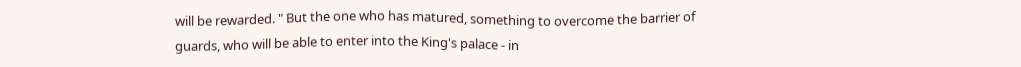will be rewarded. " But the one who has matured, something to overcome the barrier of guards, who will be able to enter into the King's palace - in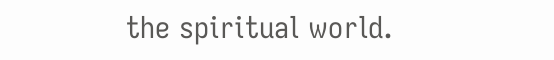the spiritual world.